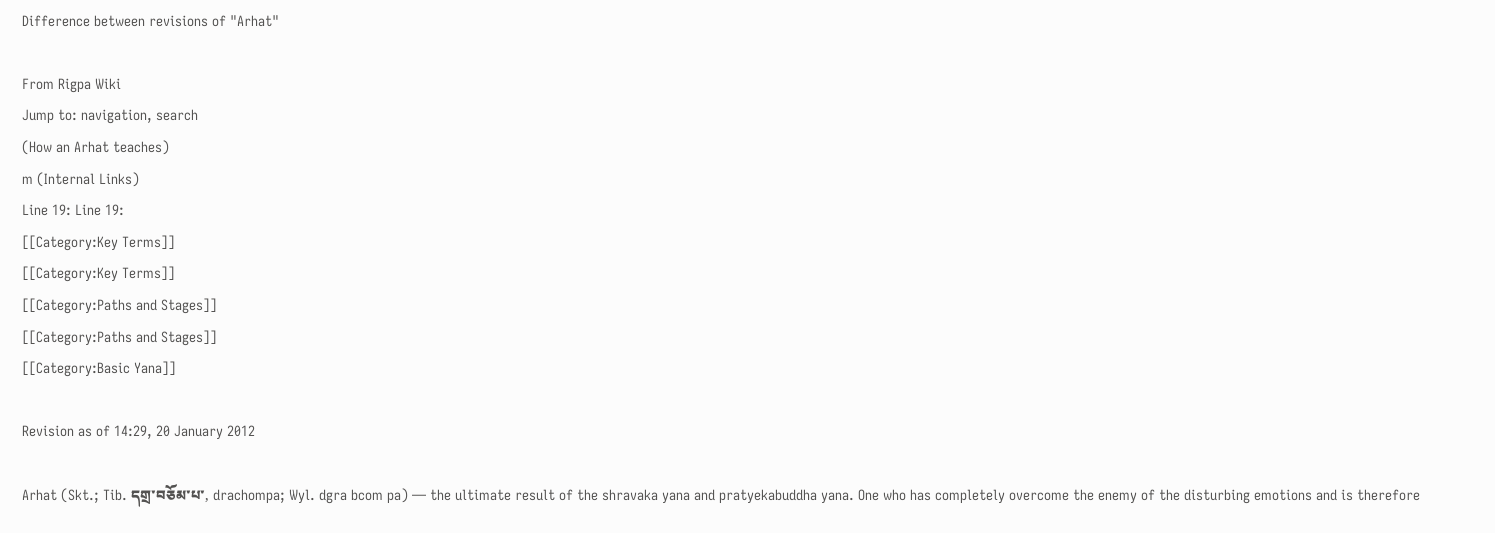Difference between revisions of "Arhat"

From Rigpa Wiki
Jump to: navigation, search
(How an Arhat teaches)
m (Internal Links)
Line 19: Line 19:
[[Category:Key Terms]]
[[Category:Key Terms]]
[[Category:Paths and Stages]]
[[Category:Paths and Stages]]
[[Category:Basic Yana]]

Revision as of 14:29, 20 January 2012

Arhat (Skt.; Tib. དགྲ་བཅོམ་པ་, drachompa; Wyl. dgra bcom pa) — the ultimate result of the shravaka yana and pratyekabuddha yana. One who has completely overcome the enemy of the disturbing emotions and is therefore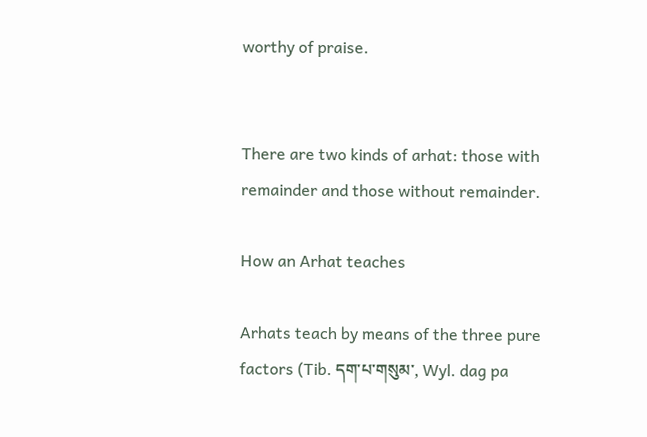worthy of praise.


There are two kinds of arhat: those with remainder and those without remainder.

How an Arhat teaches

Arhats teach by means of the three pure factors (Tib. དག་པ་གསུམ་, Wyl. dag pa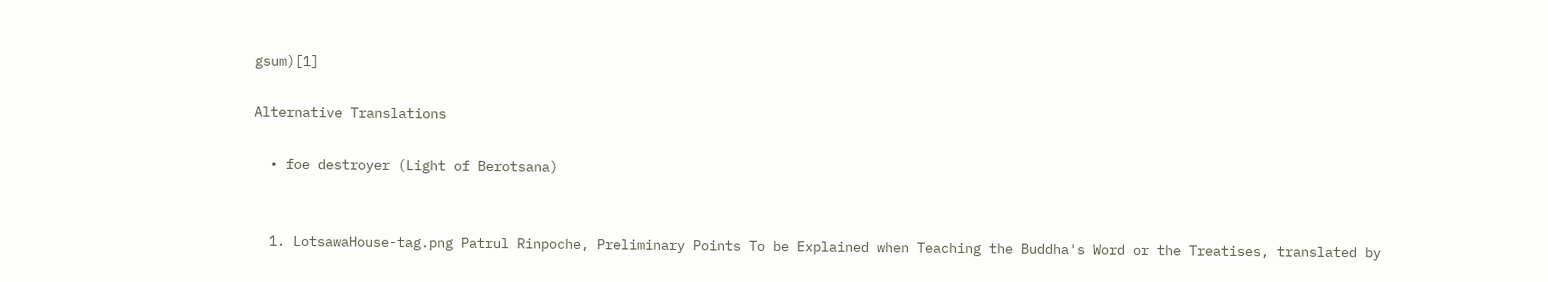gsum)[1]

Alternative Translations

  • foe destroyer (Light of Berotsana)


  1. LotsawaHouse-tag.png Patrul Rinpoche, Preliminary Points To be Explained when Teaching the Buddha's Word or the Treatises, translated by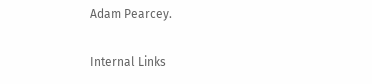Adam Pearcey.

Internal Links